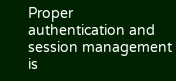Proper authentication and session management is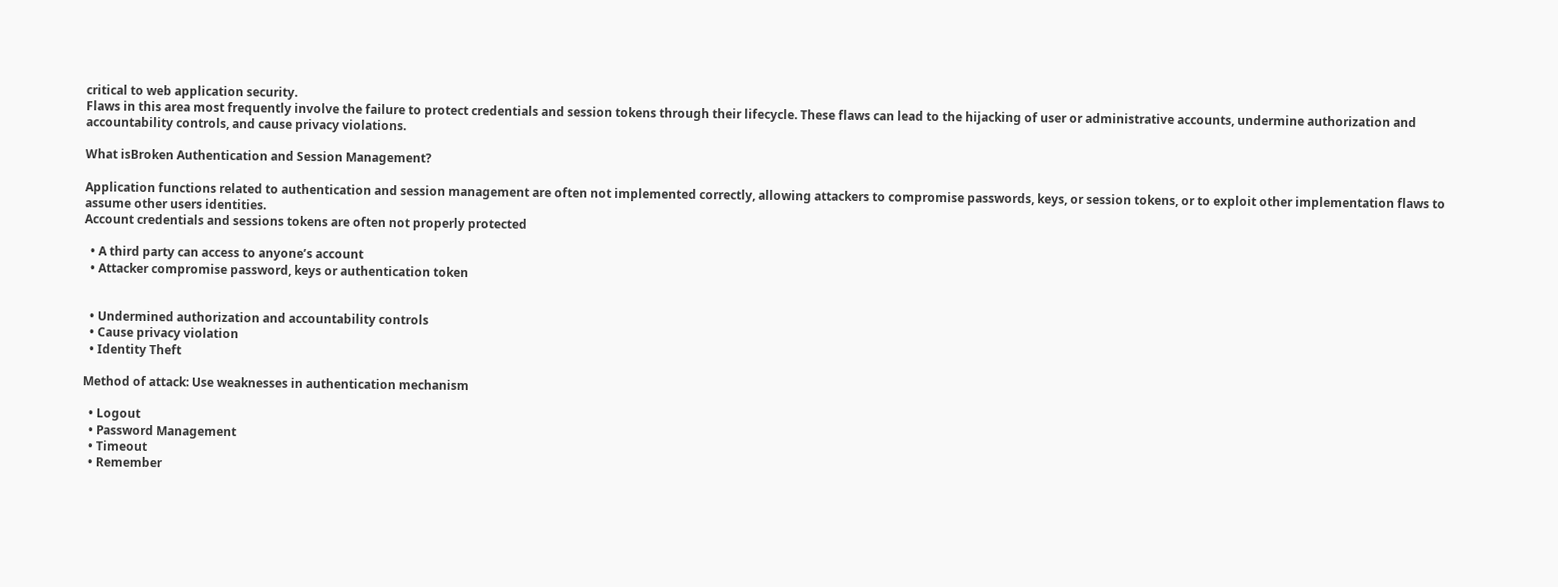critical to web application security.
Flaws in this area most frequently involve the failure to protect credentials and session tokens through their lifecycle. These flaws can lead to the hijacking of user or administrative accounts, undermine authorization and accountability controls, and cause privacy violations.

What isBroken Authentication and Session Management?

Application functions related to authentication and session management are often not implemented correctly, allowing attackers to compromise passwords, keys, or session tokens, or to exploit other implementation flaws to assume other users identities.
Account credentials and sessions tokens are often not properly protected

  • A third party can access to anyone’s account
  • Attacker compromise password, keys or authentication token


  • Undermined authorization and accountability controls
  • Cause privacy violation
  • Identity Theft

Method of attack: Use weaknesses in authentication mechanism

  • Logout
  • Password Management
  • Timeout
  • Remember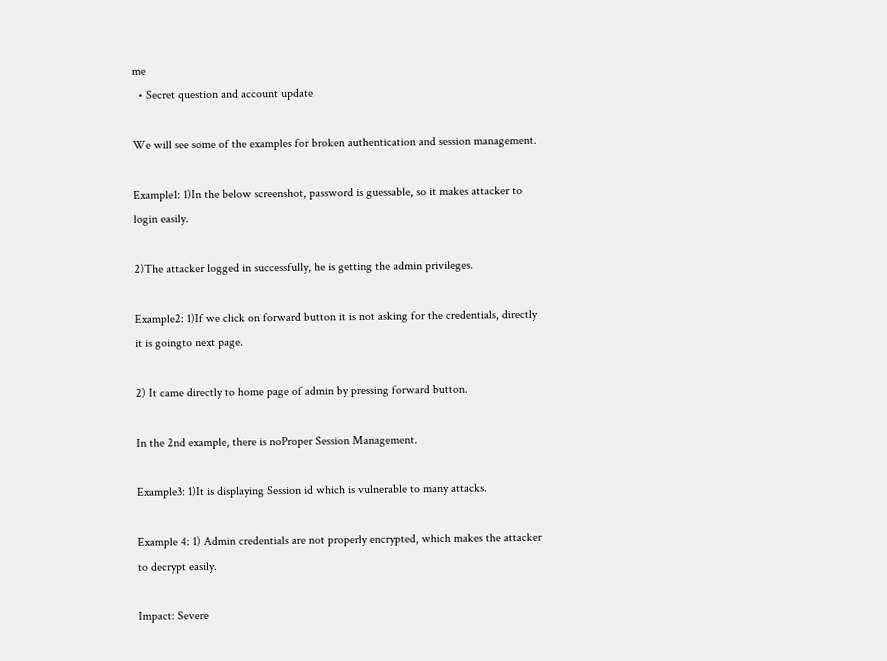me
  • Secret question and account update

We will see some of the examples for broken authentication and session management.

Example1: 1)In the below screenshot, password is guessable, so it makes attacker to login easily.

2)The attacker logged in successfully, he is getting the admin privileges.

Example2: 1)If we click on forward button it is not asking for the credentials, directly it is goingto next page.

2) It came directly to home page of admin by pressing forward button.

In the 2nd example, there is noProper Session Management.

Example3: 1)It is displaying Session id which is vulnerable to many attacks.

Example 4: 1) Admin credentials are not properly encrypted, which makes the attacker to decrypt easily.

Impact: Severe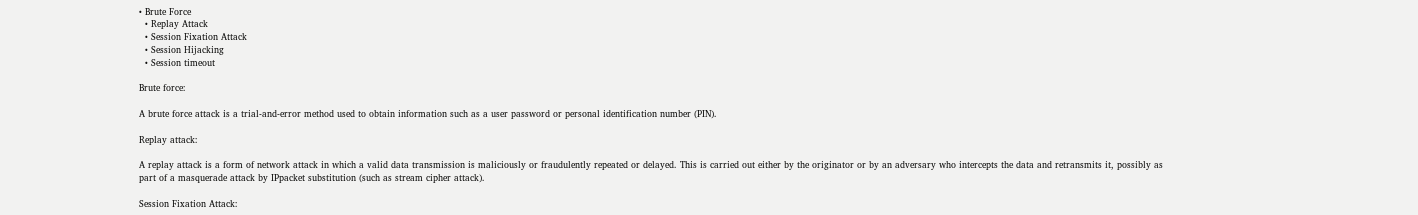• Brute Force
  • Replay Attack
  • Session Fixation Attack
  • Session Hijacking
  • Session timeout

Brute force:

A brute force attack is a trial-and-error method used to obtain information such as a user password or personal identification number (PIN).

Replay attack:

A replay attack is a form of network attack in which a valid data transmission is maliciously or fraudulently repeated or delayed. This is carried out either by the originator or by an adversary who intercepts the data and retransmits it, possibly as part of a masquerade attack by IPpacket substitution (such as stream cipher attack).

Session Fixation Attack: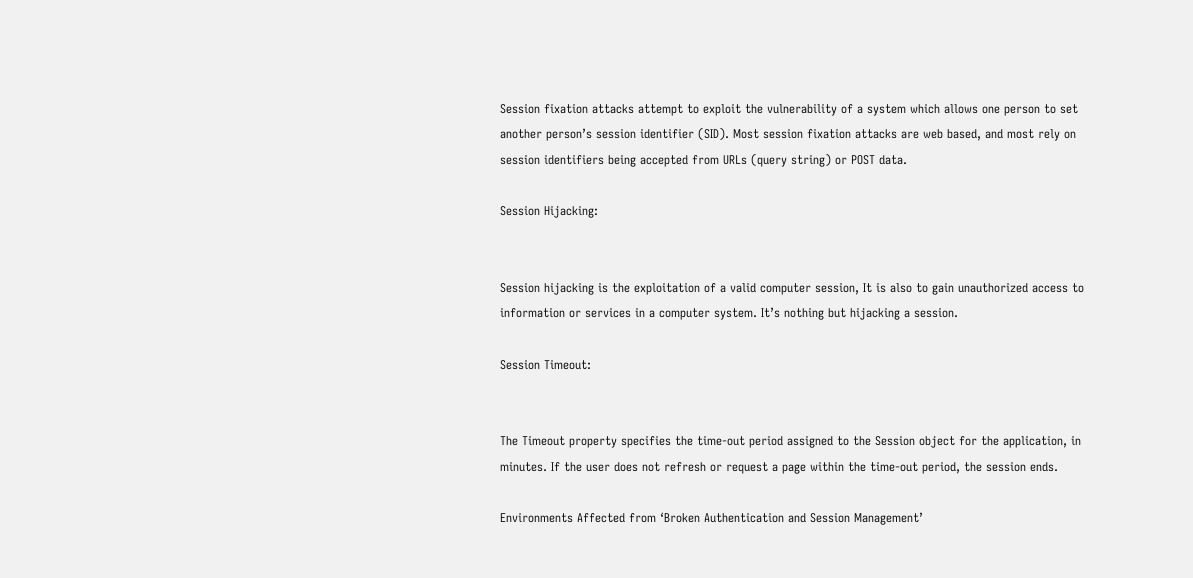Session fixation attacks attempt to exploit the vulnerability of a system which allows one person to set another person’s session identifier (SID). Most session fixation attacks are web based, and most rely on session identifiers being accepted from URLs (query string) or POST data.

Session Hijacking:


Session hijacking is the exploitation of a valid computer session, It is also to gain unauthorized access to information or services in a computer system. It’s nothing but hijacking a session.

Session Timeout:


The Timeout property specifies the time-out period assigned to the Session object for the application, in minutes. If the user does not refresh or request a page within the time-out period, the session ends.

Environments Affected from ‘Broken Authentication and Session Management’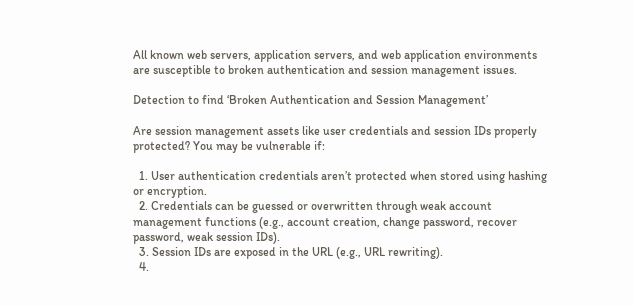All known web servers, application servers, and web application environments are susceptible to broken authentication and session management issues.

Detection to find ‘Broken Authentication and Session Management’

Are session management assets like user credentials and session IDs properly protected? You may be vulnerable if:

  1. User authentication credentials aren’t protected when stored using hashing or encryption.
  2. Credentials can be guessed or overwritten through weak account management functions (e.g., account creation, change password, recover password, weak session IDs).
  3. Session IDs are exposed in the URL (e.g., URL rewriting).
  4.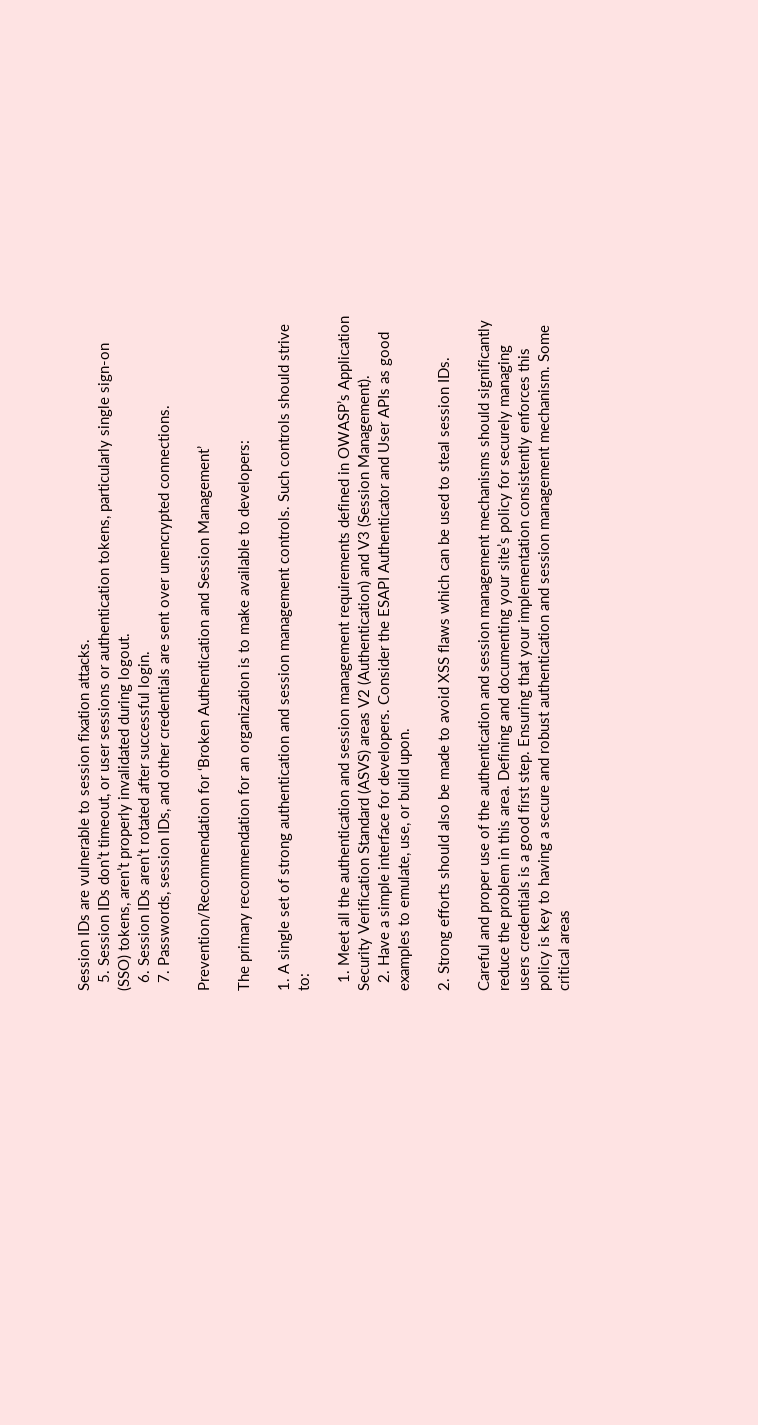Session IDs are vulnerable to session fixation attacks.
  5. Session IDs don’t timeout, or user sessions or authentication tokens, particularly single sign-on (SSO) tokens, aren’t properly invalidated during logout.
  6. Session IDs aren’t rotated after successful login.
  7. Passwords, session IDs, and other credentials are sent over unencrypted connections.

Prevention/Recommendation for ‘Broken Authentication and Session Management’

The primary recommendation for an organization is to make available to developers:

1. A single set of strong authentication and session management controls. Such controls should strive to:

  1. Meet all the authentication and session management requirements defined in OWASP’s Application Security Verification Standard (ASVS) areas V2 (Authentication) and V3 (Session Management).
  2. Have a simple interface for developers. Consider the ESAPI Authenticator and User APIs as good examples to emulate, use, or build upon.

2. Strong efforts should also be made to avoid XSS flaws which can be used to steal session IDs.

Careful and proper use of the authentication and session management mechanisms should significantly reduce the problem in this area. Defining and documenting your site’s policy for securely managing users credentials is a good first step. Ensuring that your implementation consistently enforces this policy is key to having a secure and robust authentication and session management mechanism. Some critical areas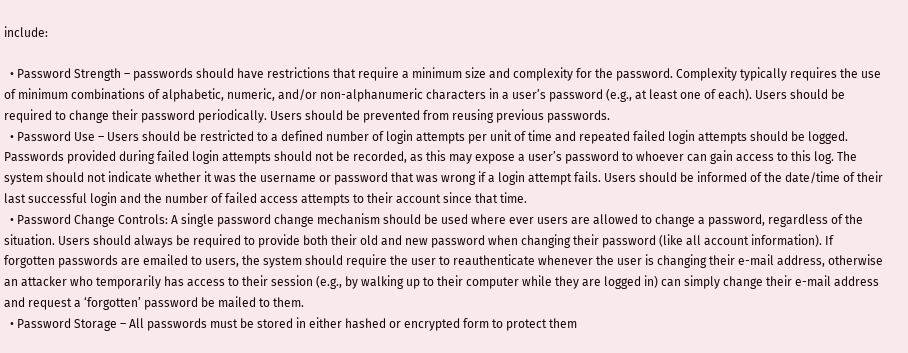include:

  • Password Strength – passwords should have restrictions that require a minimum size and complexity for the password. Complexity typically requires the use of minimum combinations of alphabetic, numeric, and/or non-alphanumeric characters in a user’s password (e.g., at least one of each). Users should be required to change their password periodically. Users should be prevented from reusing previous passwords.
  • Password Use – Users should be restricted to a defined number of login attempts per unit of time and repeated failed login attempts should be logged. Passwords provided during failed login attempts should not be recorded, as this may expose a user’s password to whoever can gain access to this log. The system should not indicate whether it was the username or password that was wrong if a login attempt fails. Users should be informed of the date/time of their last successful login and the number of failed access attempts to their account since that time.
  • Password Change Controls: A single password change mechanism should be used where ever users are allowed to change a password, regardless of the situation. Users should always be required to provide both their old and new password when changing their password (like all account information). If forgotten passwords are emailed to users, the system should require the user to reauthenticate whenever the user is changing their e-mail address, otherwise an attacker who temporarily has access to their session (e.g., by walking up to their computer while they are logged in) can simply change their e-mail address and request a ‘forgotten’ password be mailed to them.
  • Password Storage – All passwords must be stored in either hashed or encrypted form to protect them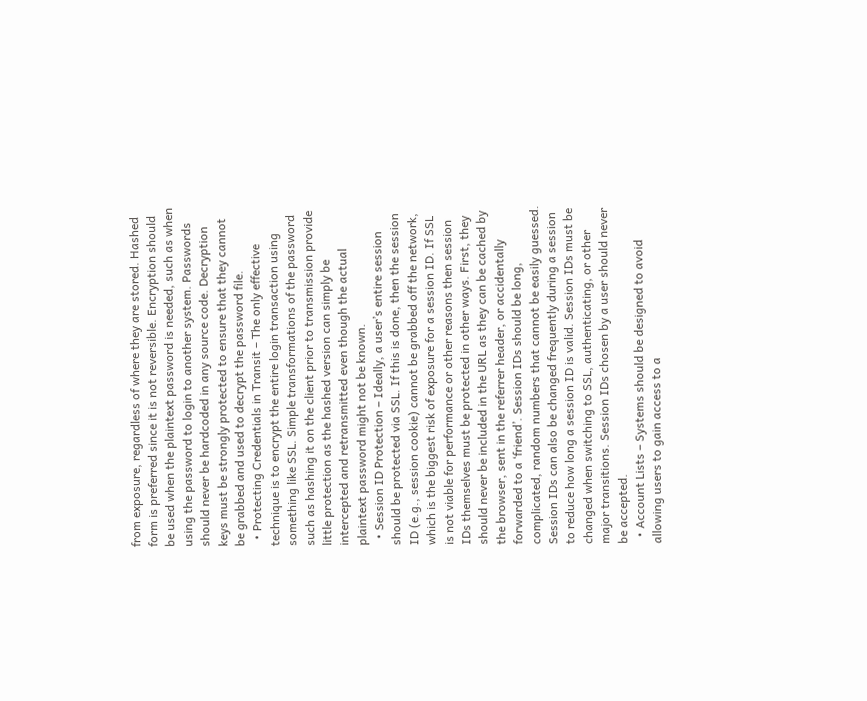from exposure, regardless of where they are stored. Hashed form is preferred since it is not reversible. Encryption should be used when the plaintext password is needed, such as when using the password to login to another system. Passwords should never be hardcoded in any source code. Decryption keys must be strongly protected to ensure that they cannot be grabbed and used to decrypt the password file.
  • Protecting Credentials in Transit – The only effective technique is to encrypt the entire login transaction using something like SSL. Simple transformations of the password such as hashing it on the client prior to transmission provide little protection as the hashed version can simply be intercepted and retransmitted even though the actual plaintext password might not be known.
  • Session ID Protection – Ideally, a user’s entire session should be protected via SSL. If this is done, then the session ID (e.g., session cookie) cannot be grabbed off the network, which is the biggest risk of exposure for a session ID. If SSL is not viable for performance or other reasons then session IDs themselves must be protected in other ways. First, they should never be included in the URL as they can be cached by the browser, sent in the referrer header, or accidentally forwarded to a ‘friend’. Session IDs should be long, complicated, random numbers that cannot be easily guessed. Session IDs can also be changed frequently during a session to reduce how long a session ID is valid. Session IDs must be changed when switching to SSL, authenticating, or other major transitions. Session IDs chosen by a user should never be accepted.
  • Account Lists – Systems should be designed to avoid allowing users to gain access to a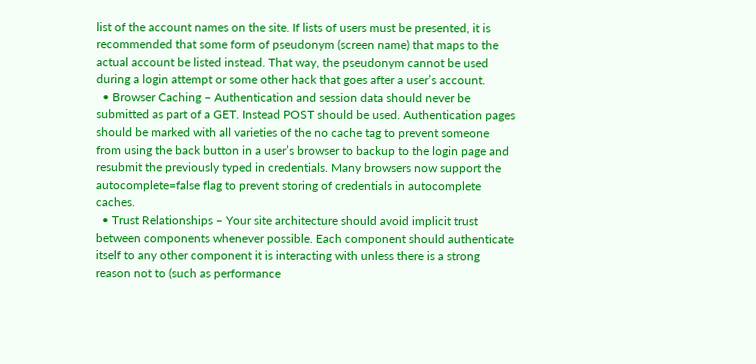list of the account names on the site. If lists of users must be presented, it is recommended that some form of pseudonym (screen name) that maps to the actual account be listed instead. That way, the pseudonym cannot be used during a login attempt or some other hack that goes after a user’s account.
  • Browser Caching – Authentication and session data should never be submitted as part of a GET. Instead POST should be used. Authentication pages should be marked with all varieties of the no cache tag to prevent someone from using the back button in a user’s browser to backup to the login page and resubmit the previously typed in credentials. Many browsers now support the autocomplete=false flag to prevent storing of credentials in autocomplete caches.
  • Trust Relationships – Your site architecture should avoid implicit trust between components whenever possible. Each component should authenticate itself to any other component it is interacting with unless there is a strong reason not to (such as performance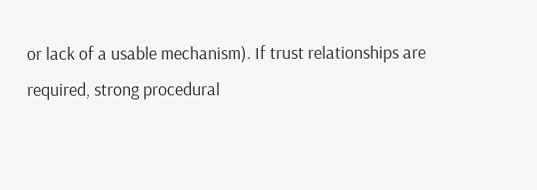or lack of a usable mechanism). If trust relationships are required, strong procedural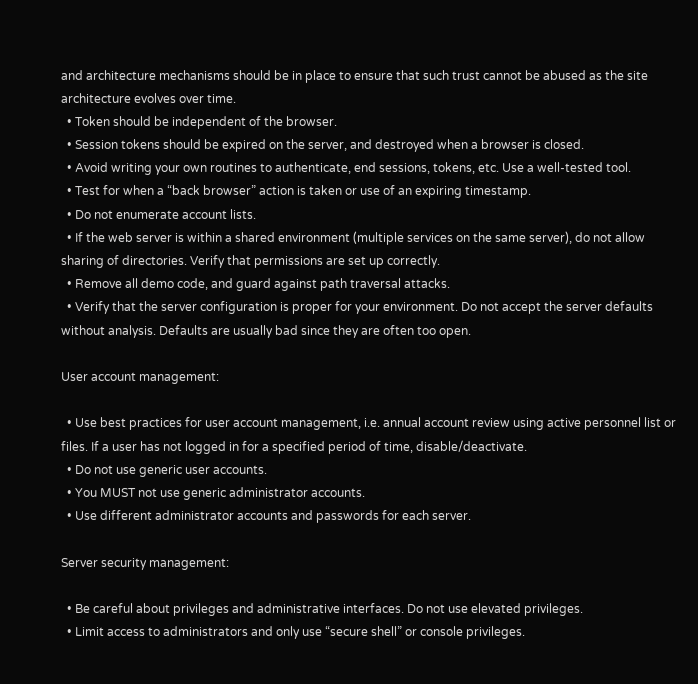and architecture mechanisms should be in place to ensure that such trust cannot be abused as the site architecture evolves over time.
  • Token should be independent of the browser.
  • Session tokens should be expired on the server, and destroyed when a browser is closed.
  • Avoid writing your own routines to authenticate, end sessions, tokens, etc. Use a well-tested tool.
  • Test for when a “back browser” action is taken or use of an expiring timestamp.
  • Do not enumerate account lists.
  • If the web server is within a shared environment (multiple services on the same server), do not allow sharing of directories. Verify that permissions are set up correctly.
  • Remove all demo code, and guard against path traversal attacks.
  • Verify that the server configuration is proper for your environment. Do not accept the server defaults without analysis. Defaults are usually bad since they are often too open.

User account management:

  • Use best practices for user account management, i.e. annual account review using active personnel list or files. If a user has not logged in for a specified period of time, disable/deactivate.
  • Do not use generic user accounts.
  • You MUST not use generic administrator accounts.
  • Use different administrator accounts and passwords for each server.

Server security management:

  • Be careful about privileges and administrative interfaces. Do not use elevated privileges.
  • Limit access to administrators and only use “secure shell” or console privileges.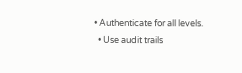• Authenticate for all levels.
  • Use audit trails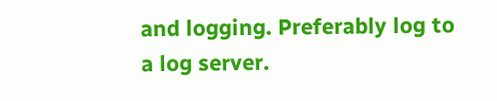and logging. Preferably log to a log server.